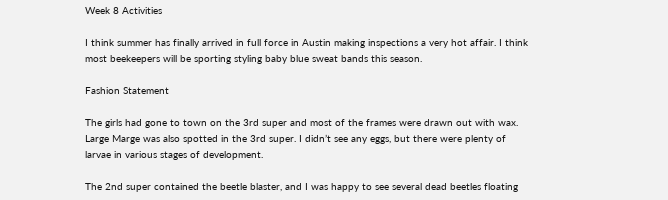Week 8 Activities

I think summer has finally arrived in full force in Austin making inspections a very hot affair. I think most beekeepers will be sporting styling baby blue sweat bands this season.

Fashion Statement

The girls had gone to town on the 3rd super and most of the frames were drawn out with wax. Large Marge was also spotted in the 3rd super. I didn’t see any eggs, but there were plenty of larvae in various stages of development.

The 2nd super contained the beetle blaster, and I was happy to see several dead beetles floating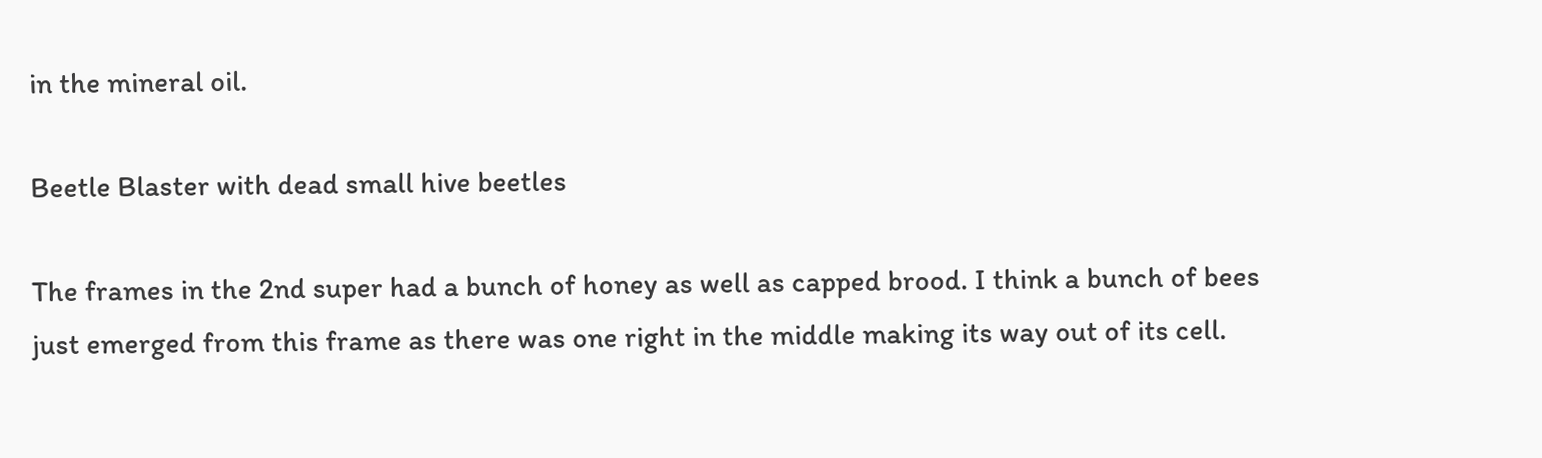in the mineral oil.

Beetle Blaster with dead small hive beetles

The frames in the 2nd super had a bunch of honey as well as capped brood. I think a bunch of bees just emerged from this frame as there was one right in the middle making its way out of its cell.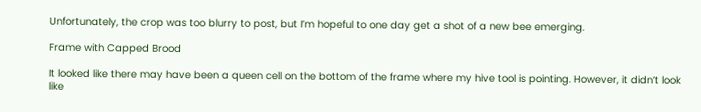Unfortunately, the crop was too blurry to post, but I’m hopeful to one day get a shot of a new bee emerging.

Frame with Capped Brood

It looked like there may have been a queen cell on the bottom of the frame where my hive tool is pointing. However, it didn’t look like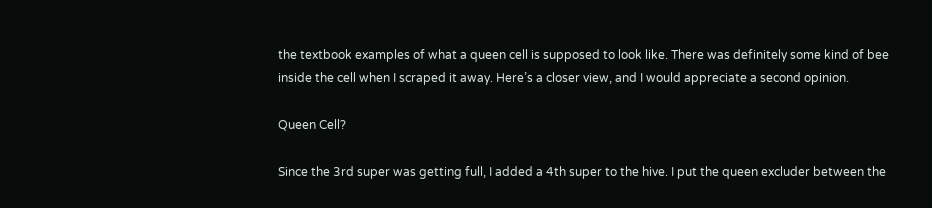the textbook examples of what a queen cell is supposed to look like. There was definitely some kind of bee inside the cell when I scraped it away. Here’s a closer view, and I would appreciate a second opinion.

Queen Cell?

Since the 3rd super was getting full, I added a 4th super to the hive. I put the queen excluder between the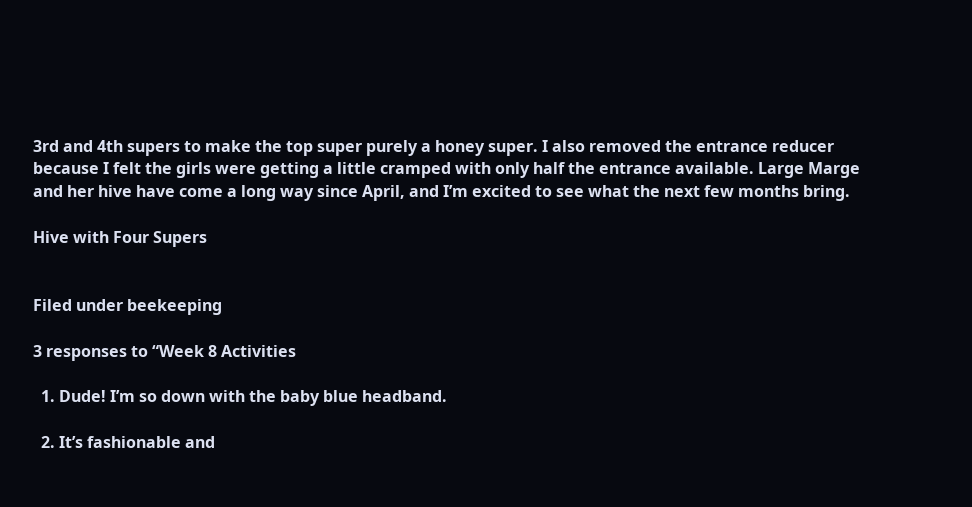3rd and 4th supers to make the top super purely a honey super. I also removed the entrance reducer because I felt the girls were getting a little cramped with only half the entrance available. Large Marge and her hive have come a long way since April, and I’m excited to see what the next few months bring.

Hive with Four Supers


Filed under beekeeping

3 responses to “Week 8 Activities

  1. Dude! I’m so down with the baby blue headband.

  2. It’s fashionable and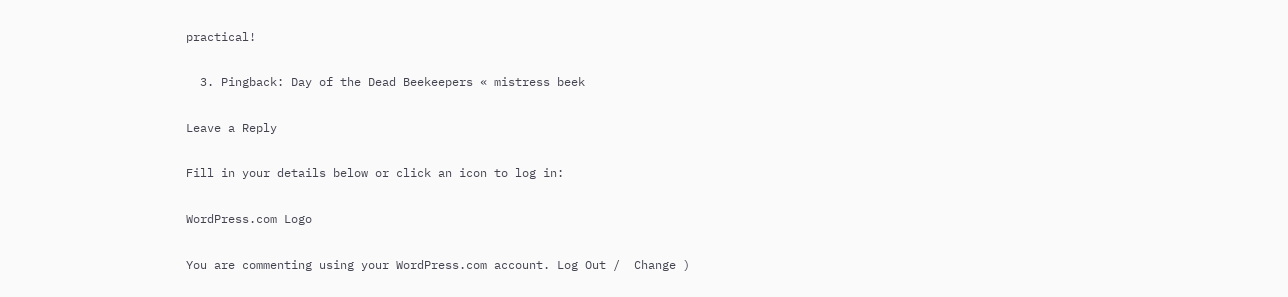practical!

  3. Pingback: Day of the Dead Beekeepers « mistress beek

Leave a Reply

Fill in your details below or click an icon to log in:

WordPress.com Logo

You are commenting using your WordPress.com account. Log Out /  Change )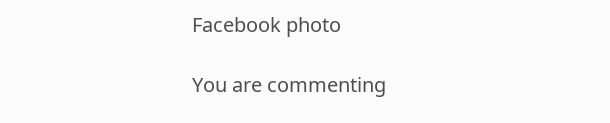Facebook photo

You are commenting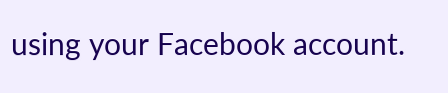using your Facebook account.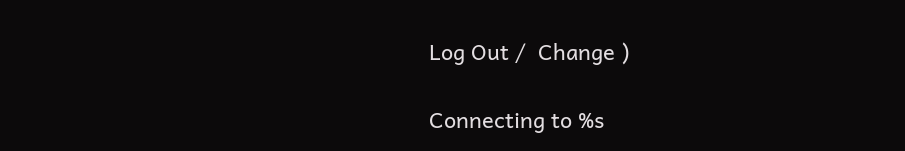Log Out /  Change )

Connecting to %s